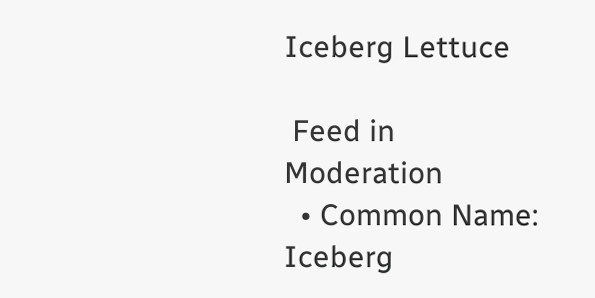Iceberg Lettuce

 Feed in Moderation
  • Common Name: Iceberg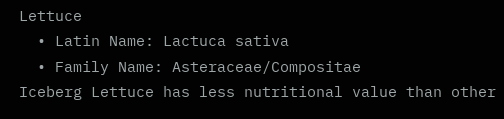Lettuce
  • Latin Name: Lactuca sativa
  • Family Name: Asteraceae/Compositae
Iceberg Lettuce has less nutritional value than other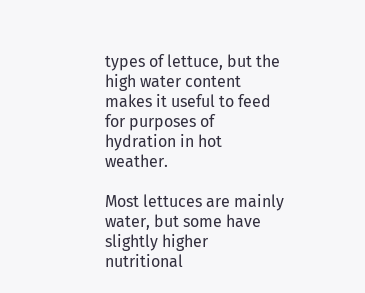types of lettuce, but the high water content makes it useful to feed for purposes of hydration in hot weather.

Most lettuces are mainly water, but some have slightly higher nutritional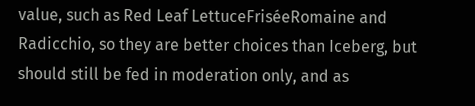value, such as Red Leaf LettuceFriséeRomaine and Radicchio, so they are better choices than Iceberg, but should still be fed in moderation only, and as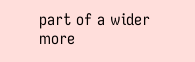part of a wider more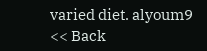varied diet. alyoum9
<< Back